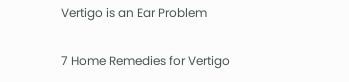Vertigo is an Ear Problem

7 Home Remedies for Vertigo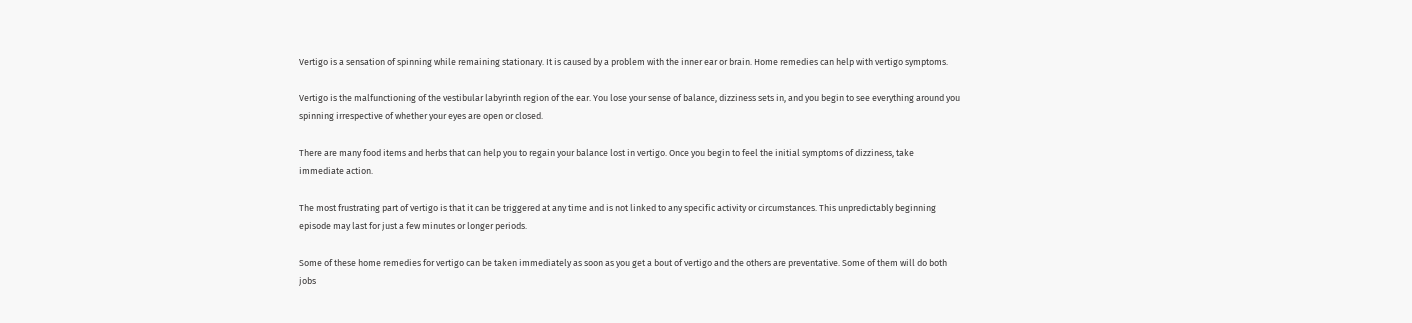Vertigo is a sensation of spinning while remaining stationary. It is caused by a problem with the inner ear or brain. Home remedies can help with vertigo symptoms.

Vertigo is the malfunctioning of the vestibular labyrinth region of the ear. You lose your sense of balance, dizziness sets in, and you begin to see everything around you spinning irrespective of whether your eyes are open or closed.

There are many food items and herbs that can help you to regain your balance lost in vertigo. Once you begin to feel the initial symptoms of dizziness, take immediate action.

The most frustrating part of vertigo is that it can be triggered at any time and is not linked to any specific activity or circumstances. This unpredictably beginning episode may last for just a few minutes or longer periods.

Some of these home remedies for vertigo can be taken immediately as soon as you get a bout of vertigo and the others are preventative. Some of them will do both jobs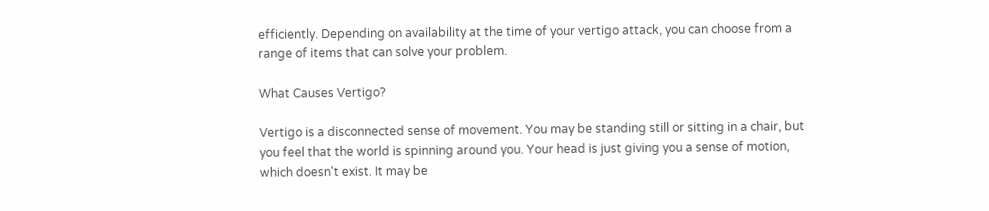efficiently. Depending on availability at the time of your vertigo attack, you can choose from a range of items that can solve your problem.

What Causes Vertigo?

Vertigo is a disconnected sense of movement. You may be standing still or sitting in a chair, but you feel that the world is spinning around you. Your head is just giving you a sense of motion, which doesn't exist. It may be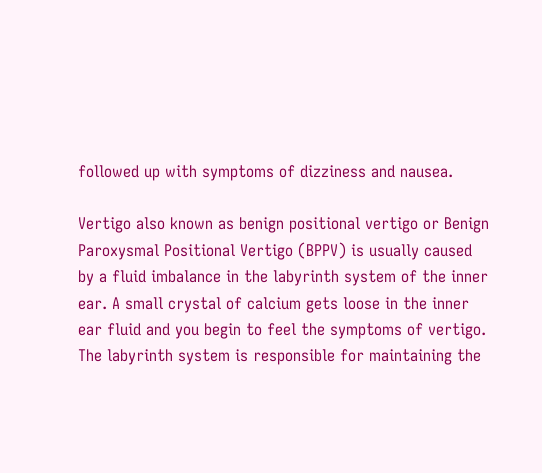followed up with symptoms of dizziness and nausea.

Vertigo also known as benign positional vertigo or Benign Paroxysmal Positional Vertigo (BPPV) is usually caused by a fluid imbalance in the labyrinth system of the inner ear. A small crystal of calcium gets loose in the inner ear fluid and you begin to feel the symptoms of vertigo. The labyrinth system is responsible for maintaining the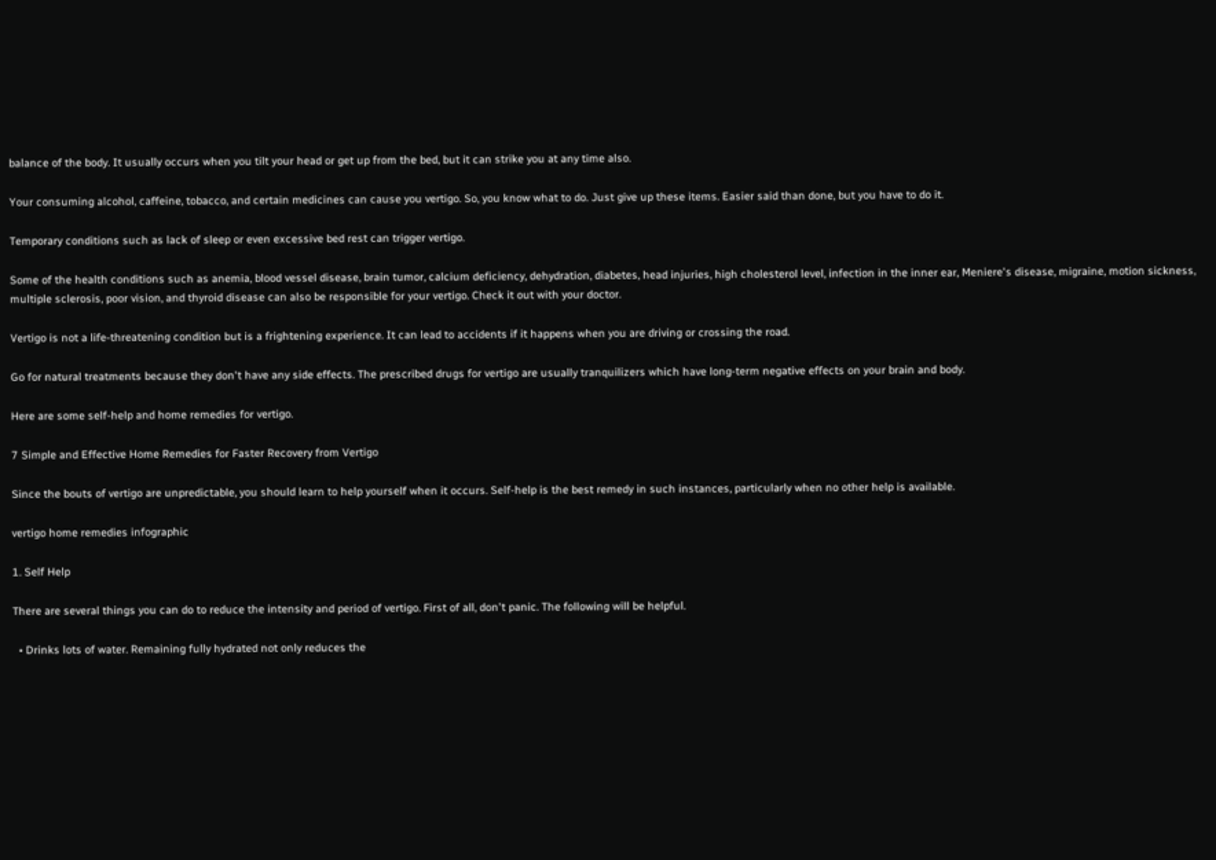balance of the body. It usually occurs when you tilt your head or get up from the bed, but it can strike you at any time also.

Your consuming alcohol, caffeine, tobacco, and certain medicines can cause you vertigo. So, you know what to do. Just give up these items. Easier said than done, but you have to do it.

Temporary conditions such as lack of sleep or even excessive bed rest can trigger vertigo.

Some of the health conditions such as anemia, blood vessel disease, brain tumor, calcium deficiency, dehydration, diabetes, head injuries, high cholesterol level, infection in the inner ear, Meniere's disease, migraine, motion sickness, multiple sclerosis, poor vision, and thyroid disease can also be responsible for your vertigo. Check it out with your doctor.

Vertigo is not a life-threatening condition but is a frightening experience. It can lead to accidents if it happens when you are driving or crossing the road.

Go for natural treatments because they don't have any side effects. The prescribed drugs for vertigo are usually tranquilizers which have long-term negative effects on your brain and body.

Here are some self-help and home remedies for vertigo.

7 Simple and Effective Home Remedies for Faster Recovery from Vertigo

Since the bouts of vertigo are unpredictable, you should learn to help yourself when it occurs. Self-help is the best remedy in such instances, particularly when no other help is available.

vertigo home remedies infographic

1. Self Help

There are several things you can do to reduce the intensity and period of vertigo. First of all, don't panic. The following will be helpful.

  • Drinks lots of water. Remaining fully hydrated not only reduces the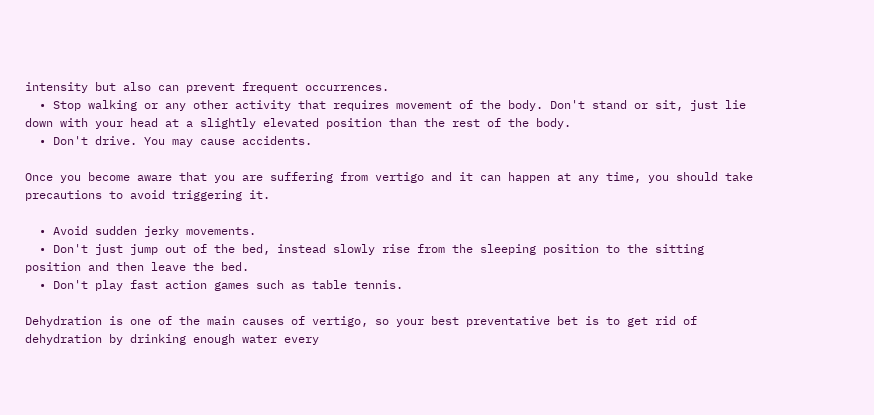intensity but also can prevent frequent occurrences.
  • Stop walking or any other activity that requires movement of the body. Don't stand or sit, just lie down with your head at a slightly elevated position than the rest of the body.
  • Don't drive. You may cause accidents.

Once you become aware that you are suffering from vertigo and it can happen at any time, you should take precautions to avoid triggering it.

  • Avoid sudden jerky movements.
  • Don't just jump out of the bed, instead slowly rise from the sleeping position to the sitting position and then leave the bed.
  • Don't play fast action games such as table tennis.

Dehydration is one of the main causes of vertigo, so your best preventative bet is to get rid of dehydration by drinking enough water every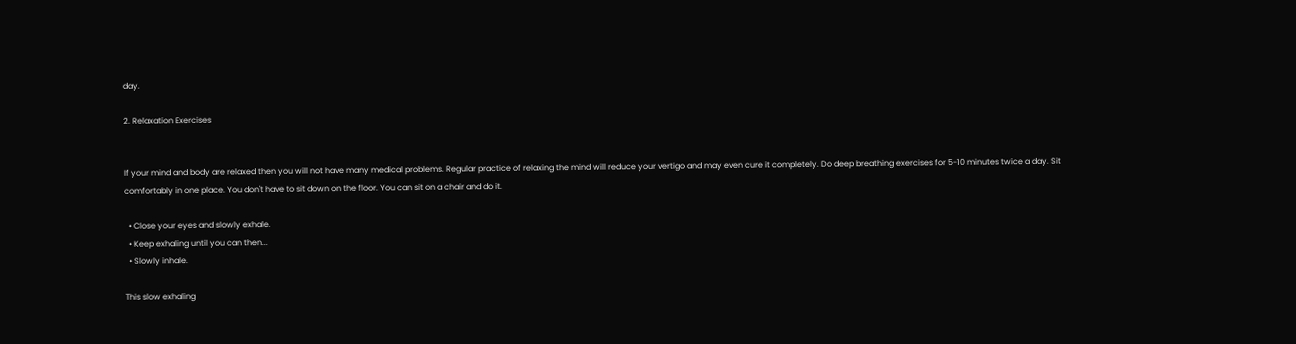day.

2. Relaxation Exercises


If your mind and body are relaxed then you will not have many medical problems. Regular practice of relaxing the mind will reduce your vertigo and may even cure it completely. Do deep breathing exercises for 5-10 minutes twice a day. Sit comfortably in one place. You don't have to sit down on the floor. You can sit on a chair and do it.

  • Close your eyes and slowly exhale.
  • Keep exhaling until you can then...
  • Slowly inhale.

This slow exhaling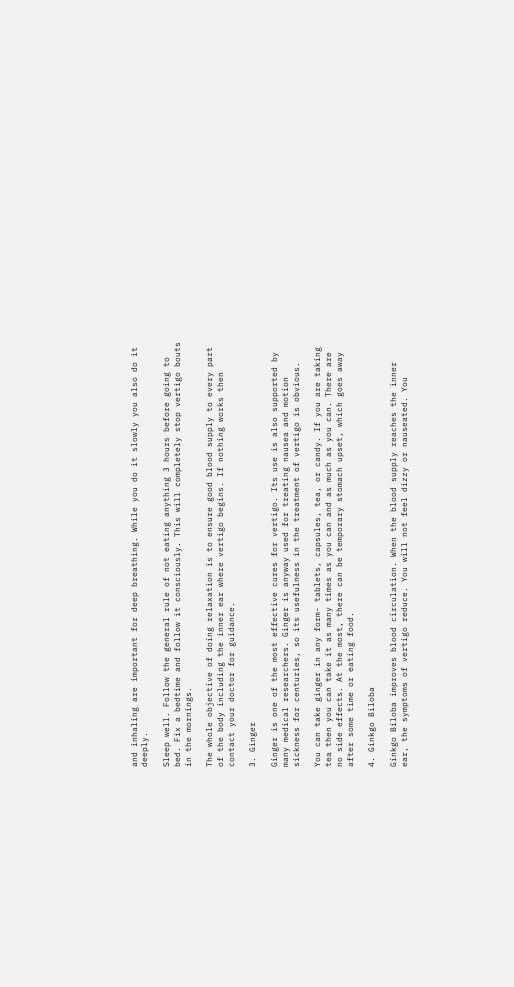and inhaling are important for deep breathing. While you do it slowly you also do it deeply.

Sleep well. Follow the general rule of not eating anything 3 hours before going to bed. Fix a bedtime and follow it consciously. This will completely stop vertigo bouts in the mornings.

The whole objective of doing relaxation is to ensure good blood supply to every part of the body including the inner ear where vertigo begins. If nothing works then contact your doctor for guidance.

3. Ginger

Ginger is one of the most effective cures for vertigo. Its use is also supported by many medical researchers. Ginger is anyway used for treating nausea and motion sickness for centuries, so its usefulness in the treatment of vertigo is obvious.

You can take ginger in any form- tablets, capsules, tea, or candy. If you are taking tea then you can take it as many times as you can and as much as you can. There are no side effects. At the most, there can be temporary stomach upset, which goes away after some time or eating food.

4. Ginkgo Biloba

Ginkgo Biloba improves blood circulation. When the blood supply reaches the inner ear, the symptoms of vertigo reduce. You will not feel dizzy or nauseated. You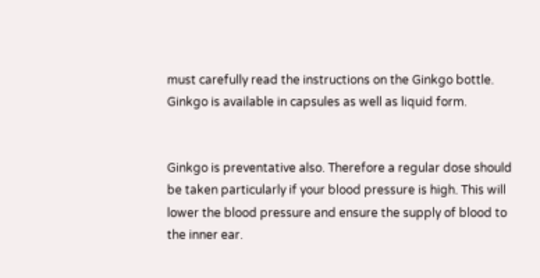must carefully read the instructions on the Ginkgo bottle. Ginkgo is available in capsules as well as liquid form.


Ginkgo is preventative also. Therefore a regular dose should be taken particularly if your blood pressure is high. This will lower the blood pressure and ensure the supply of blood to the inner ear.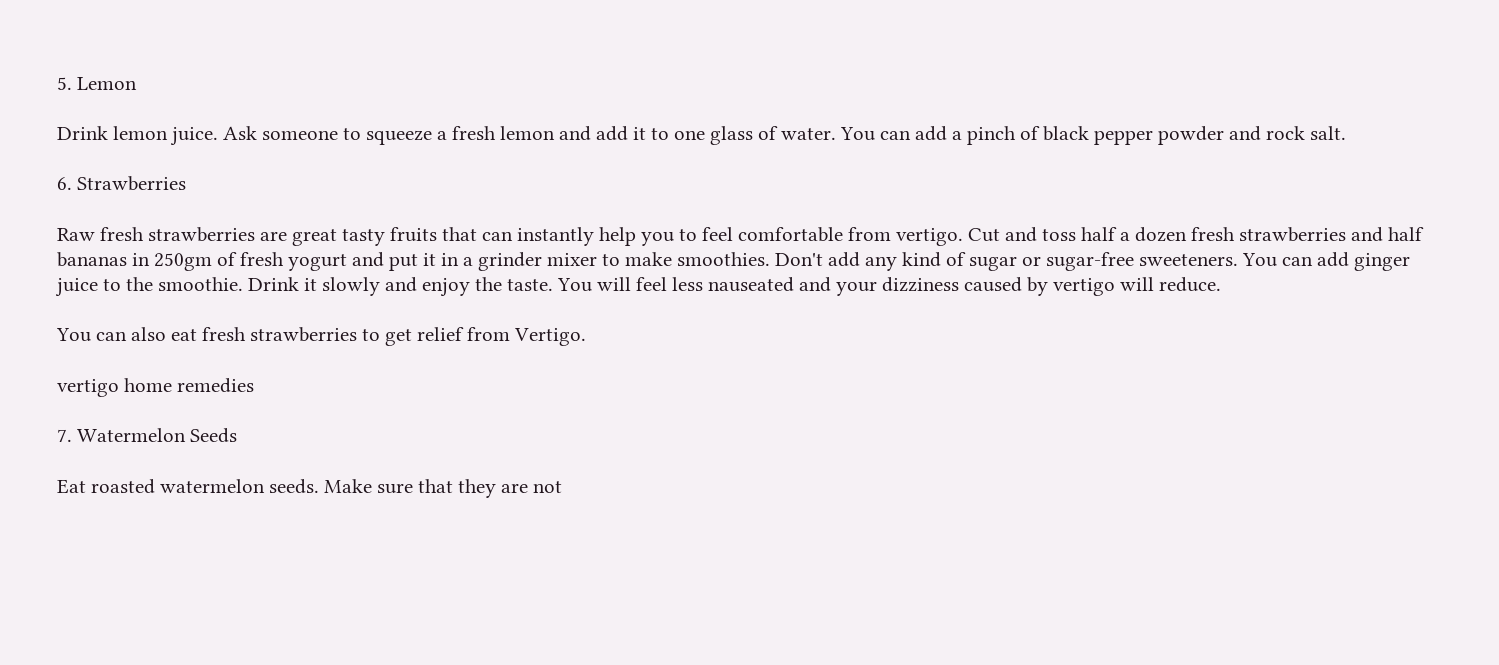5. Lemon

Drink lemon juice. Ask someone to squeeze a fresh lemon and add it to one glass of water. You can add a pinch of black pepper powder and rock salt.

6. Strawberries

Raw fresh strawberries are great tasty fruits that can instantly help you to feel comfortable from vertigo. Cut and toss half a dozen fresh strawberries and half bananas in 250gm of fresh yogurt and put it in a grinder mixer to make smoothies. Don't add any kind of sugar or sugar-free sweeteners. You can add ginger juice to the smoothie. Drink it slowly and enjoy the taste. You will feel less nauseated and your dizziness caused by vertigo will reduce.

You can also eat fresh strawberries to get relief from Vertigo.

vertigo home remedies

7. Watermelon Seeds

Eat roasted watermelon seeds. Make sure that they are not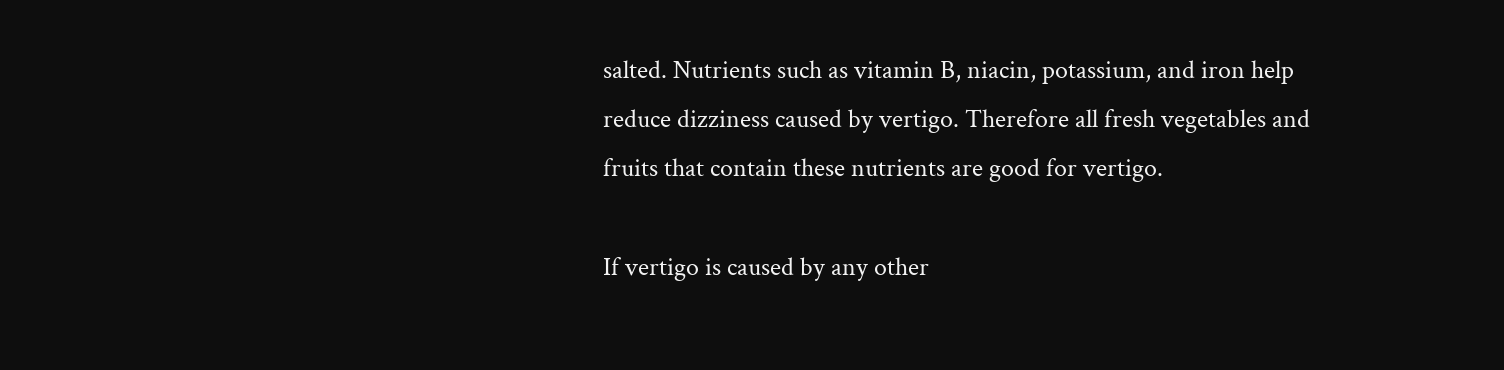salted. Nutrients such as vitamin B, niacin, potassium, and iron help reduce dizziness caused by vertigo. Therefore all fresh vegetables and fruits that contain these nutrients are good for vertigo.

If vertigo is caused by any other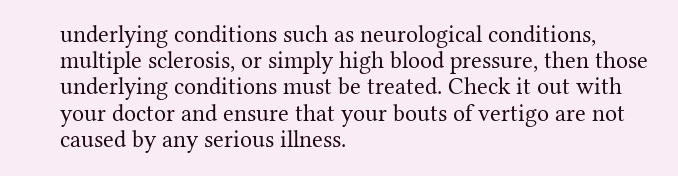underlying conditions such as neurological conditions, multiple sclerosis, or simply high blood pressure, then those underlying conditions must be treated. Check it out with your doctor and ensure that your bouts of vertigo are not caused by any serious illness.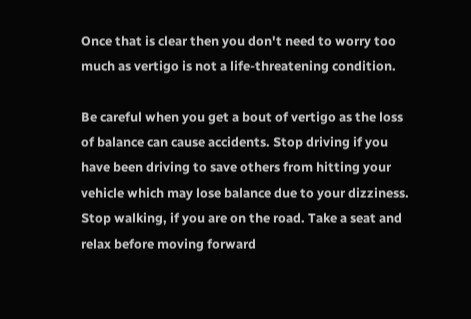Once that is clear then you don't need to worry too much as vertigo is not a life-threatening condition.

Be careful when you get a bout of vertigo as the loss of balance can cause accidents. Stop driving if you have been driving to save others from hitting your vehicle which may lose balance due to your dizziness. Stop walking, if you are on the road. Take a seat and relax before moving forward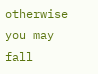otherwise you may fall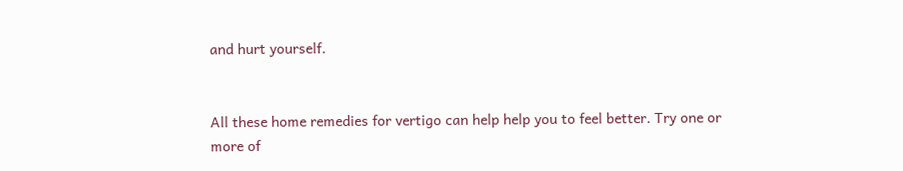and hurt yourself.


All these home remedies for vertigo can help help you to feel better. Try one or more of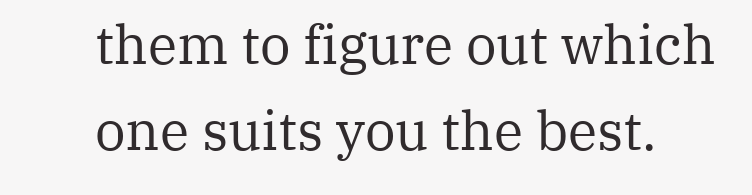them to figure out which one suits you the best.